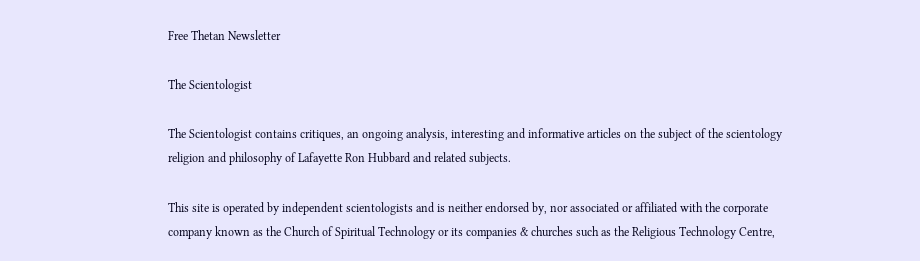Free Thetan Newsletter

The Scientologist

The Scientologist contains critiques, an ongoing analysis, interesting and informative articles on the subject of the scientology religion and philosophy of Lafayette Ron Hubbard and related subjects.

This site is operated by independent scientologists and is neither endorsed by, nor associated or affiliated with the corporate company known as the Church of Spiritual Technology or its companies & churches such as the Religious Technology Centre,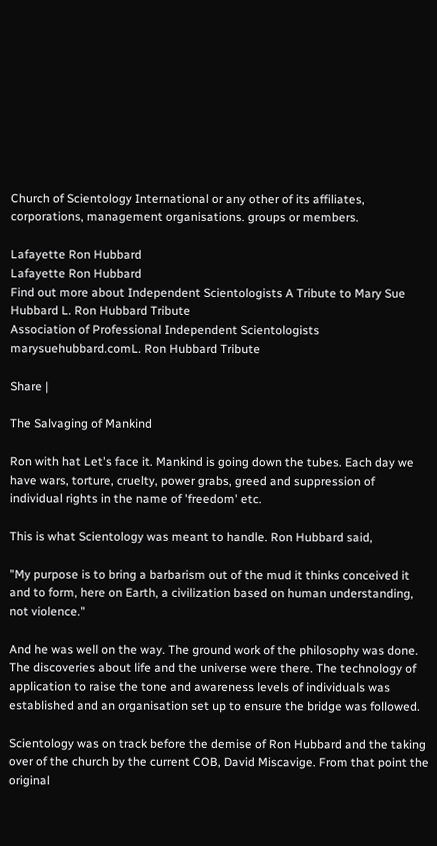Church of Scientology International or any other of its affiliates, corporations, management organisations. groups or members.

Lafayette Ron Hubbard
Lafayette Ron Hubbard
Find out more about Independent Scientologists A Tribute to Mary Sue Hubbard L. Ron Hubbard Tribute
Association of Professional Independent Scientologists marysuehubbard.comL. Ron Hubbard Tribute

Share |

The Salvaging of Mankind

Ron with hat Let's face it. Mankind is going down the tubes. Each day we have wars, torture, cruelty, power grabs, greed and suppression of individual rights in the name of 'freedom' etc.

This is what Scientology was meant to handle. Ron Hubbard said,

"My purpose is to bring a barbarism out of the mud it thinks conceived it and to form, here on Earth, a civilization based on human understanding, not violence."

And he was well on the way. The ground work of the philosophy was done. The discoveries about life and the universe were there. The technology of application to raise the tone and awareness levels of individuals was established and an organisation set up to ensure the bridge was followed.

Scientology was on track before the demise of Ron Hubbard and the taking over of the church by the current COB, David Miscavige. From that point the original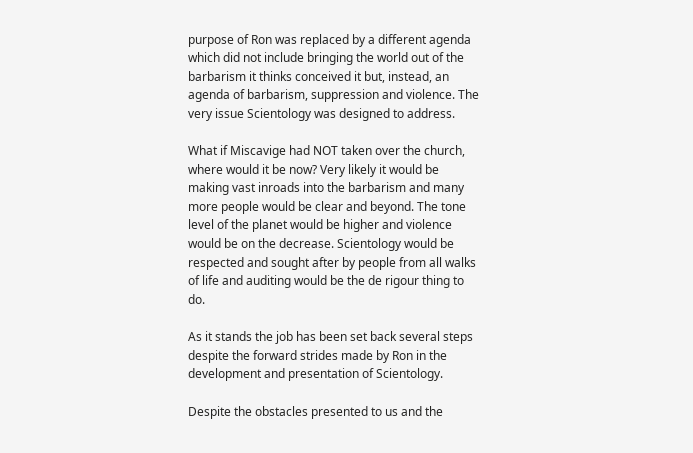purpose of Ron was replaced by a different agenda which did not include bringing the world out of the barbarism it thinks conceived it but, instead, an agenda of barbarism, suppression and violence. The very issue Scientology was designed to address.

What if Miscavige had NOT taken over the church, where would it be now? Very likely it would be making vast inroads into the barbarism and many more people would be clear and beyond. The tone level of the planet would be higher and violence would be on the decrease. Scientology would be respected and sought after by people from all walks of life and auditing would be the de rigour thing to do.

As it stands the job has been set back several steps despite the forward strides made by Ron in the development and presentation of Scientology.

Despite the obstacles presented to us and the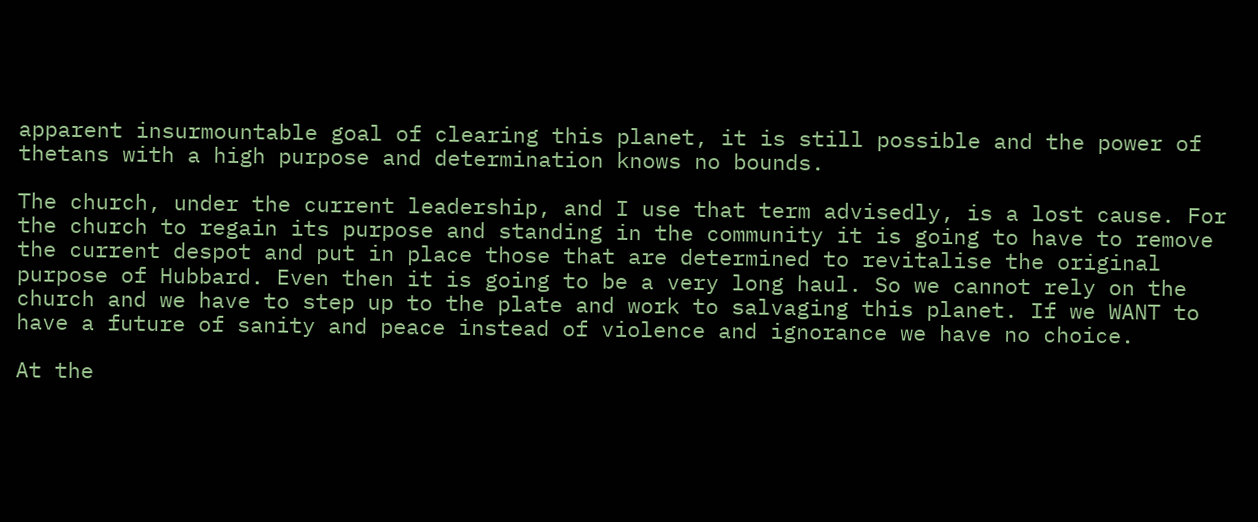apparent insurmountable goal of clearing this planet, it is still possible and the power of thetans with a high purpose and determination knows no bounds.

The church, under the current leadership, and I use that term advisedly, is a lost cause. For the church to regain its purpose and standing in the community it is going to have to remove the current despot and put in place those that are determined to revitalise the original purpose of Hubbard. Even then it is going to be a very long haul. So we cannot rely on the church and we have to step up to the plate and work to salvaging this planet. If we WANT to have a future of sanity and peace instead of violence and ignorance we have no choice.

At the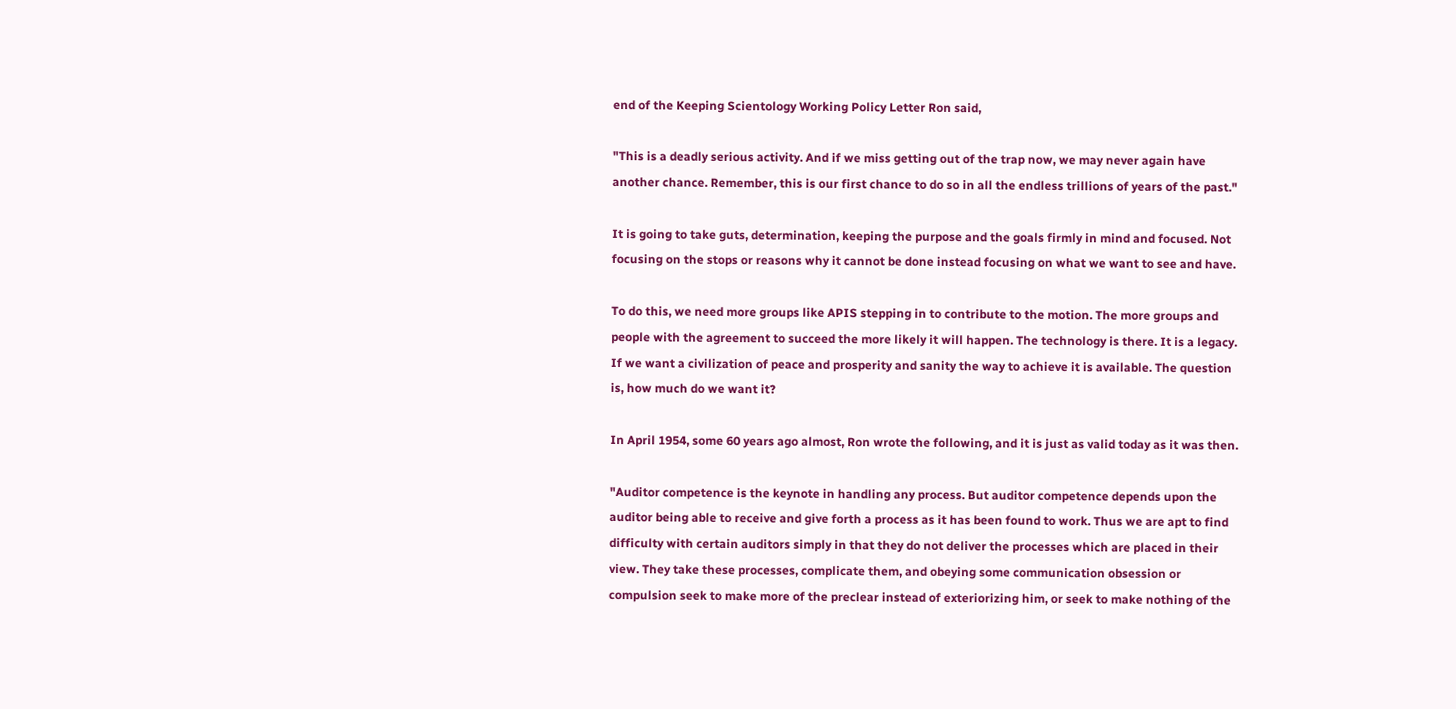end of the Keeping Scientology Working Policy Letter Ron said,

"This is a deadly serious activity. And if we miss getting out of the trap now, we may never again have another chance. Remember, this is our first chance to do so in all the endless trillions of years of the past."

It is going to take guts, determination, keeping the purpose and the goals firmly in mind and focused. Not focusing on the stops or reasons why it cannot be done instead focusing on what we want to see and have.

To do this, we need more groups like APIS stepping in to contribute to the motion. The more groups and people with the agreement to succeed the more likely it will happen. The technology is there. It is a legacy. If we want a civilization of peace and prosperity and sanity the way to achieve it is available. The question is, how much do we want it?

In April 1954, some 60 years ago almost, Ron wrote the following, and it is just as valid today as it was then.

"Auditor competence is the keynote in handling any process. But auditor competence depends upon the auditor being able to receive and give forth a process as it has been found to work. Thus we are apt to find difficulty with certain auditors simply in that they do not deliver the processes which are placed in their view. They take these processes, complicate them, and obeying some communication obsession or compulsion seek to make more of the preclear instead of exteriorizing him, or seek to make nothing of the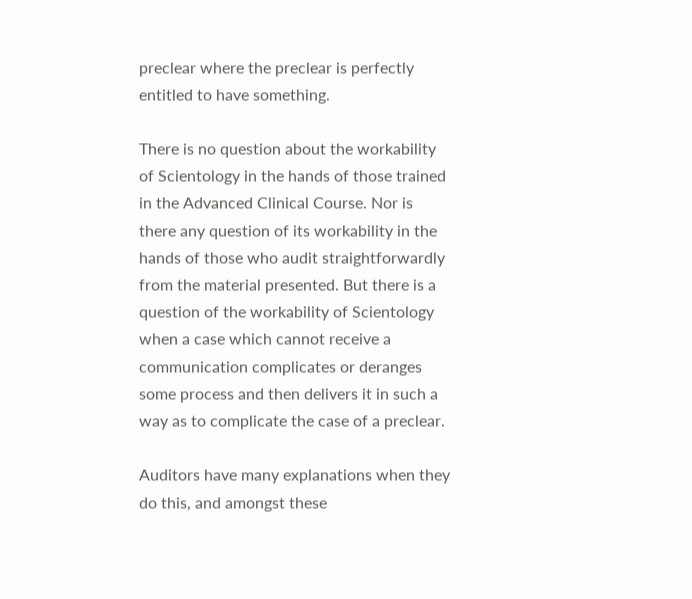preclear where the preclear is perfectly entitled to have something.

There is no question about the workability of Scientology in the hands of those trained in the Advanced Clinical Course. Nor is there any question of its workability in the hands of those who audit straightforwardly from the material presented. But there is a question of the workability of Scientology when a case which cannot receive a communication complicates or deranges some process and then delivers it in such a way as to complicate the case of a preclear.

Auditors have many explanations when they do this, and amongst these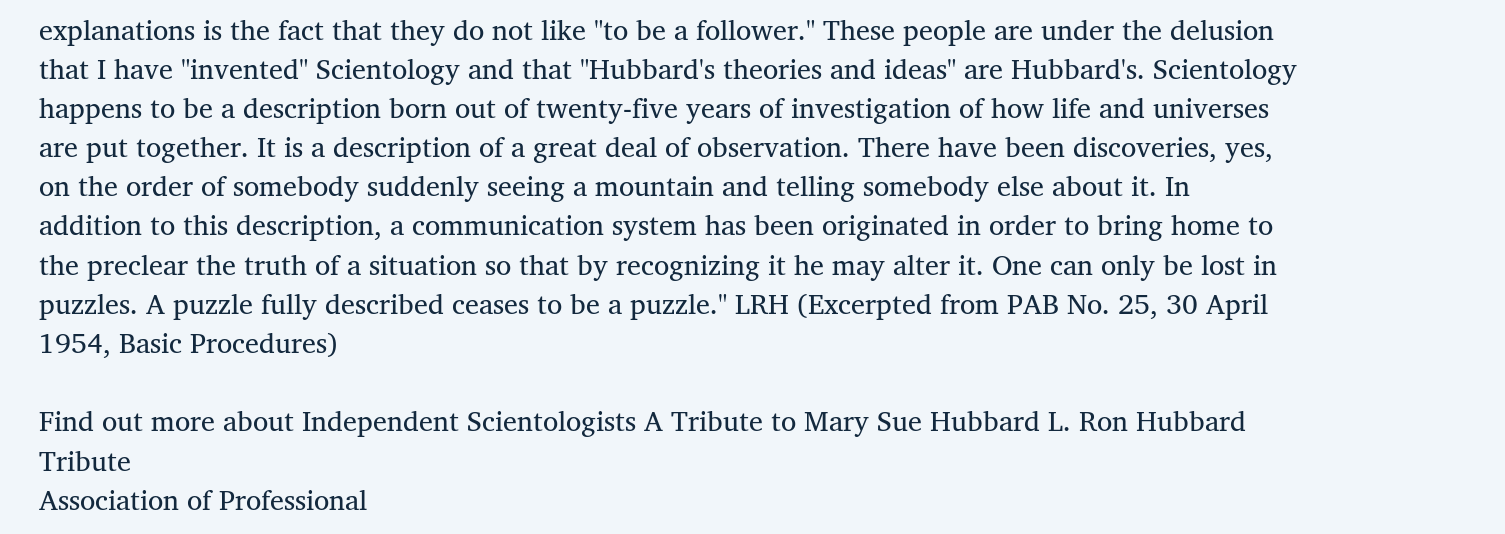explanations is the fact that they do not like "to be a follower." These people are under the delusion that I have "invented" Scientology and that "Hubbard's theories and ideas" are Hubbard's. Scientology happens to be a description born out of twenty-five years of investigation of how life and universes are put together. It is a description of a great deal of observation. There have been discoveries, yes, on the order of somebody suddenly seeing a mountain and telling somebody else about it. In addition to this description, a communication system has been originated in order to bring home to the preclear the truth of a situation so that by recognizing it he may alter it. One can only be lost in puzzles. A puzzle fully described ceases to be a puzzle." LRH (Excerpted from PAB No. 25, 30 April 1954, Basic Procedures)

Find out more about Independent Scientologists A Tribute to Mary Sue Hubbard L. Ron Hubbard Tribute
Association of Professional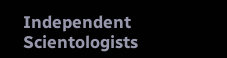Independent Scientologists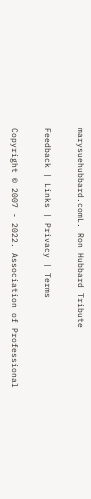marysuehubbard.comL. Ron Hubbard Tribute

Feedback | Links | Privacy | Terms

Copyright © 2007 - 2022. Association of Professional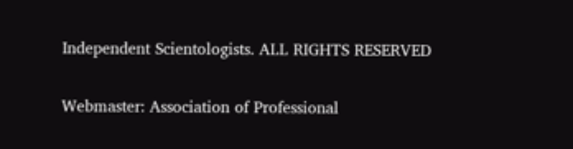Independent Scientologists. ALL RIGHTS RESERVED

Webmaster: Association of Professional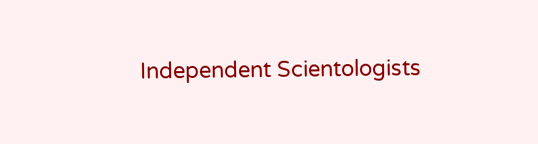Independent Scientologists